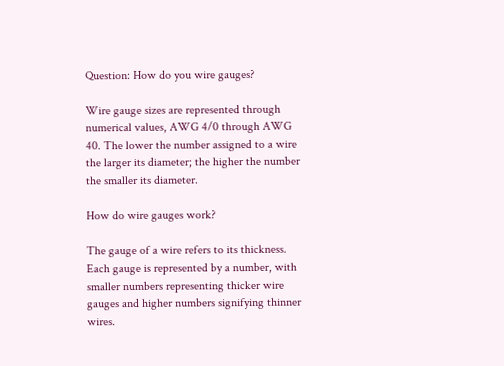Question: How do you wire gauges?

Wire gauge sizes are represented through numerical values, AWG 4/0 through AWG 40. The lower the number assigned to a wire the larger its diameter; the higher the number the smaller its diameter.

How do wire gauges work?

The gauge of a wire refers to its thickness. Each gauge is represented by a number, with smaller numbers representing thicker wire gauges and higher numbers signifying thinner wires.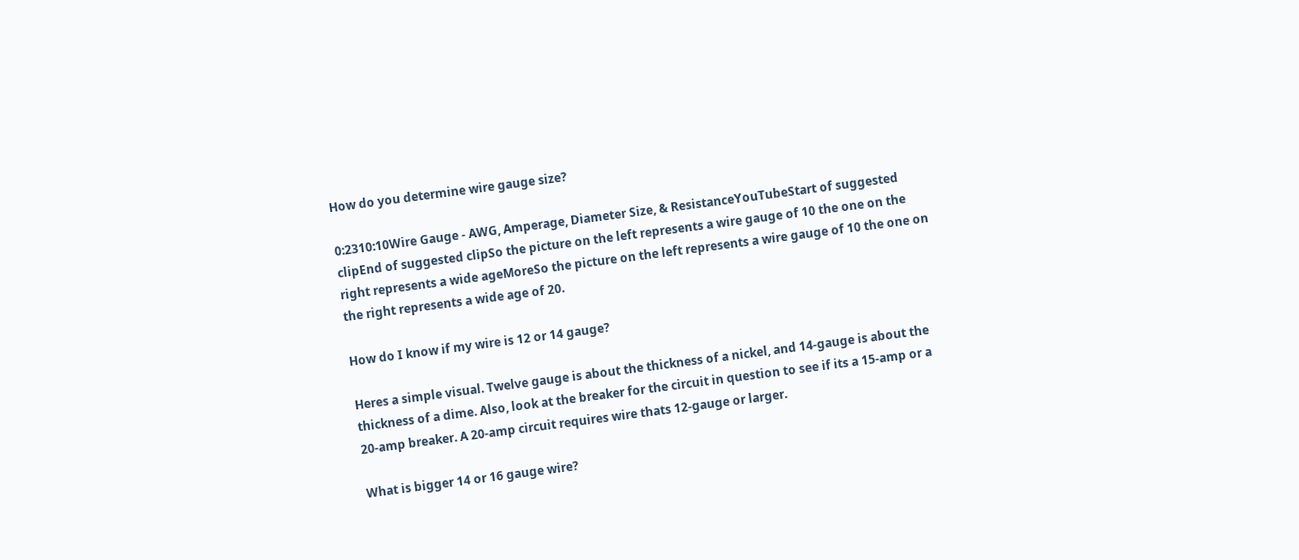How do you determine wire gauge size?

0:2310:10Wire Gauge - AWG, Amperage, Diameter Size, & ResistanceYouTubeStart of suggested clipEnd of suggested clipSo the picture on the left represents a wire gauge of 10 the one on the right represents a wide ageMoreSo the picture on the left represents a wire gauge of 10 the one on the right represents a wide age of 20.

How do I know if my wire is 12 or 14 gauge?

Heres a simple visual. Twelve gauge is about the thickness of a nickel, and 14-gauge is about the thickness of a dime. Also, look at the breaker for the circuit in question to see if its a 15-amp or a 20-amp breaker. A 20-amp circuit requires wire thats 12-gauge or larger.

What is bigger 14 or 16 gauge wire?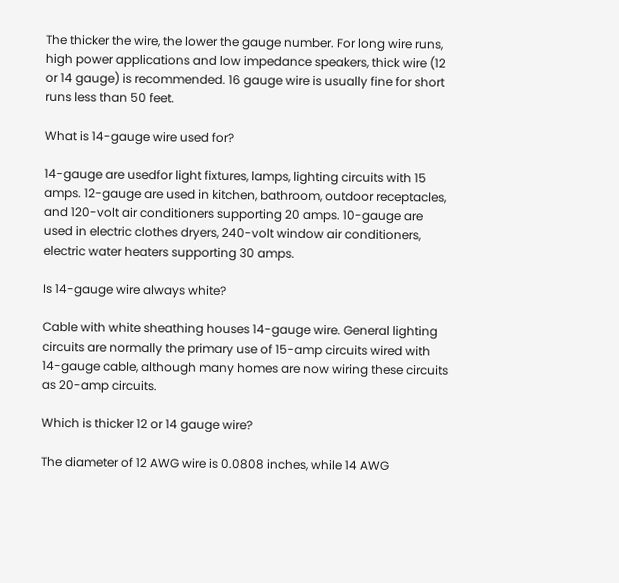The thicker the wire, the lower the gauge number. For long wire runs, high power applications and low impedance speakers, thick wire (12 or 14 gauge) is recommended. 16 gauge wire is usually fine for short runs less than 50 feet.

What is 14-gauge wire used for?

14-gauge are usedfor light fixtures, lamps, lighting circuits with 15 amps. 12-gauge are used in kitchen, bathroom, outdoor receptacles, and 120-volt air conditioners supporting 20 amps. 10-gauge are used in electric clothes dryers, 240-volt window air conditioners, electric water heaters supporting 30 amps.

Is 14-gauge wire always white?

Cable with white sheathing houses 14-gauge wire. General lighting circuits are normally the primary use of 15-amp circuits wired with 14-gauge cable, although many homes are now wiring these circuits as 20-amp circuits.

Which is thicker 12 or 14 gauge wire?

The diameter of 12 AWG wire is 0.0808 inches, while 14 AWG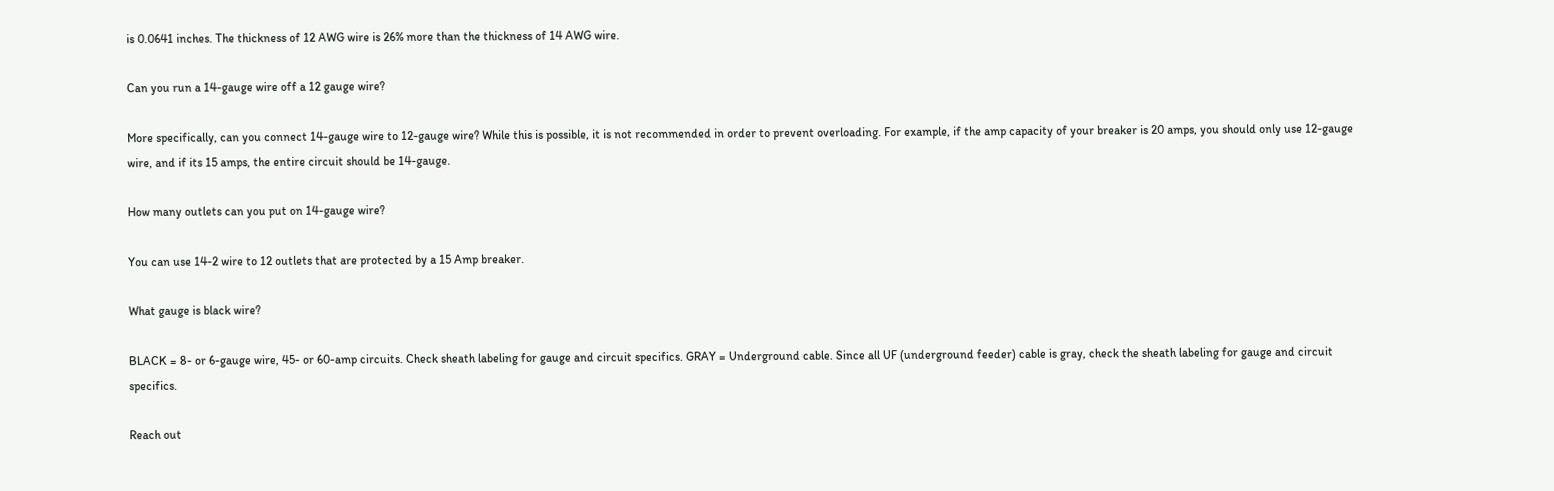is 0.0641 inches. The thickness of 12 AWG wire is 26% more than the thickness of 14 AWG wire.

Can you run a 14-gauge wire off a 12 gauge wire?

More specifically, can you connect 14-gauge wire to 12-gauge wire? While this is possible, it is not recommended in order to prevent overloading. For example, if the amp capacity of your breaker is 20 amps, you should only use 12-gauge wire, and if its 15 amps, the entire circuit should be 14-gauge.

How many outlets can you put on 14-gauge wire?

You can use 14-2 wire to 12 outlets that are protected by a 15 Amp breaker.

What gauge is black wire?

BLACK = 8- or 6-gauge wire, 45- or 60-amp circuits. Check sheath labeling for gauge and circuit specifics. GRAY = Underground cable. Since all UF (underground feeder) cable is gray, check the sheath labeling for gauge and circuit specifics.

Reach out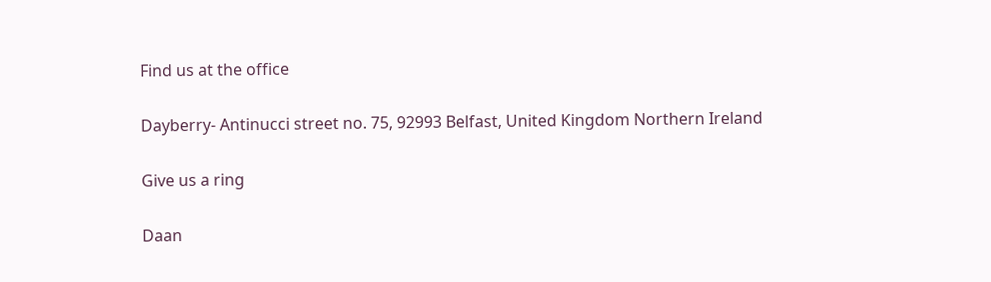Find us at the office

Dayberry- Antinucci street no. 75, 92993 Belfast, United Kingdom Northern Ireland

Give us a ring

Daan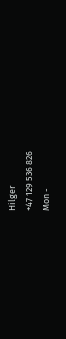Hilger
+47 129 536 826
Mon -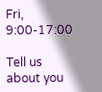Fri, 9:00-17:00

Tell us about you